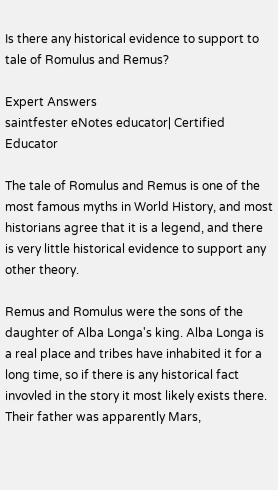Is there any historical evidence to support to tale of Romulus and Remus?

Expert Answers
saintfester eNotes educator| Certified Educator

The tale of Romulus and Remus is one of the most famous myths in World History, and most historians agree that it is a legend, and there is very little historical evidence to support any other theory.

Remus and Romulus were the sons of the daughter of Alba Longa's king. Alba Longa is a real place and tribes have inhabited it for a long time, so if there is any historical fact invovled in the story it most likely exists there. Their father was apparently Mars,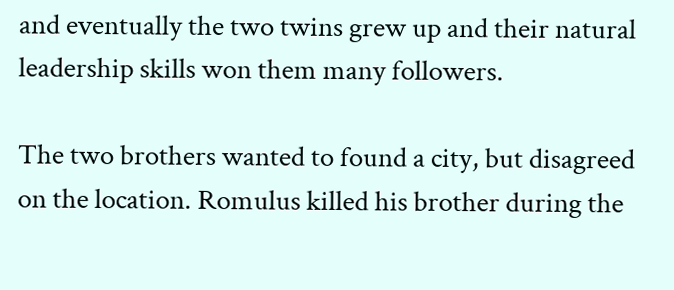and eventually the two twins grew up and their natural leadership skills won them many followers.

The two brothers wanted to found a city, but disagreed on the location. Romulus killed his brother during the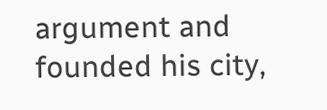argument and founded his city,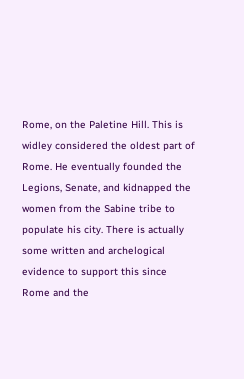Rome, on the Paletine Hill. This is widley considered the oldest part of Rome. He eventually founded the Legions, Senate, and kidnapped the women from the Sabine tribe to populate his city. There is actually some written and archelogical evidence to support this since Rome and the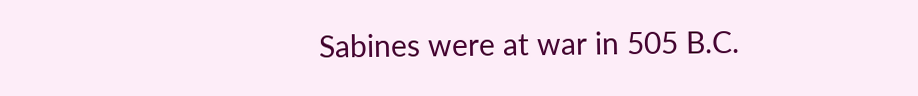Sabines were at war in 505 B.C.